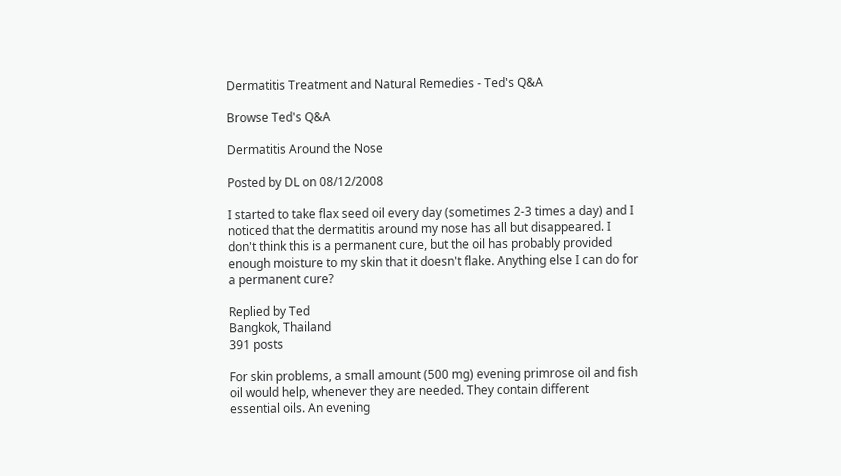Dermatitis Treatment and Natural Remedies - Ted's Q&A

Browse Ted's Q&A

Dermatitis Around the Nose

Posted by DL on 08/12/2008

I started to take flax seed oil every day (sometimes 2-3 times a day) and I noticed that the dermatitis around my nose has all but disappeared. I don't think this is a permanent cure, but the oil has probably provided enough moisture to my skin that it doesn't flake. Anything else I can do for a permanent cure?

Replied by Ted
Bangkok, Thailand
391 posts

For skin problems, a small amount (500 mg) evening primrose oil and fish oil would help, whenever they are needed. They contain different essential oils. An evening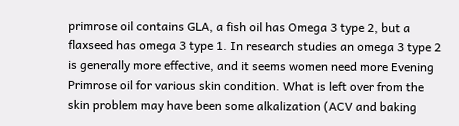primrose oil contains GLA, a fish oil has Omega 3 type 2, but a flaxseed has omega 3 type 1. In research studies an omega 3 type 2 is generally more effective, and it seems women need more Evening Primrose oil for various skin condition. What is left over from the skin problem may have been some alkalization (ACV and baking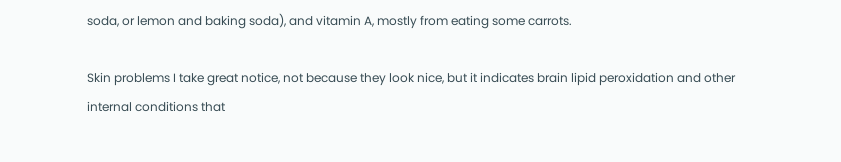soda, or lemon and baking soda), and vitamin A, mostly from eating some carrots.

Skin problems I take great notice, not because they look nice, but it indicates brain lipid peroxidation and other internal conditions that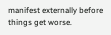manifest externally before things get worse.